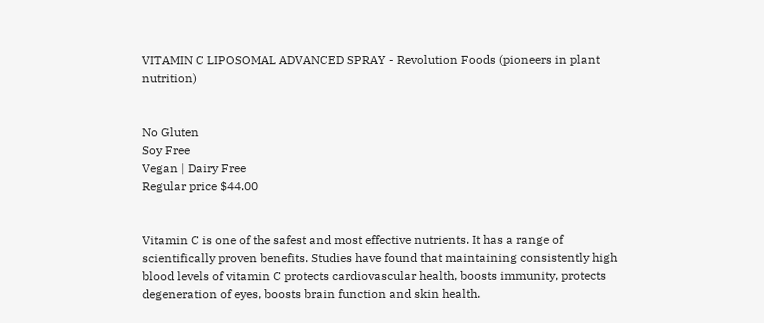VITAMIN C LIPOSOMAL ADVANCED SPRAY - Revolution Foods (pioneers in plant nutrition)


No Gluten
Soy Free
Vegan | Dairy Free
Regular price $44.00


Vitamin C is one of the safest and most effective nutrients. It has a range of scientifically proven benefits. Studies have found that maintaining consistently high blood levels of vitamin C protects cardiovascular health, boosts immunity, protects degeneration of eyes, boosts brain function and skin health.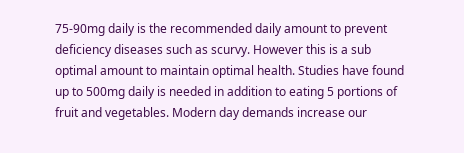75-90mg daily is the recommended daily amount to prevent deficiency diseases such as scurvy. However this is a sub optimal amount to maintain optimal health. Studies have found up to 500mg daily is needed in addition to eating 5 portions of fruit and vegetables. Modern day demands increase our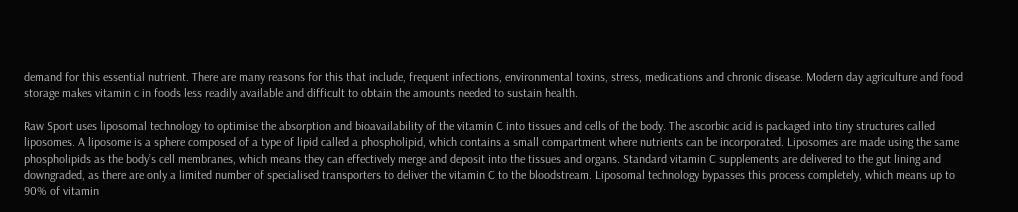demand for this essential nutrient. There are many reasons for this that include, frequent infections, environmental toxins, stress, medications and chronic disease. Modern day agriculture and food storage makes vitamin c in foods less readily available and difficult to obtain the amounts needed to sustain health.

Raw Sport uses liposomal technology to optimise the absorption and bioavailability of the vitamin C into tissues and cells of the body. The ascorbic acid is packaged into tiny structures called liposomes. A liposome is a sphere composed of a type of lipid called a phospholipid, which contains a small compartment where nutrients can be incorporated. Liposomes are made using the same phospholipids as the body’s cell membranes, which means they can effectively merge and deposit into the tissues and organs. Standard vitamin C supplements are delivered to the gut lining and downgraded, as there are only a limited number of specialised transporters to deliver the vitamin C to the bloodstream. Liposomal technology bypasses this process completely, which means up to 90% of vitamin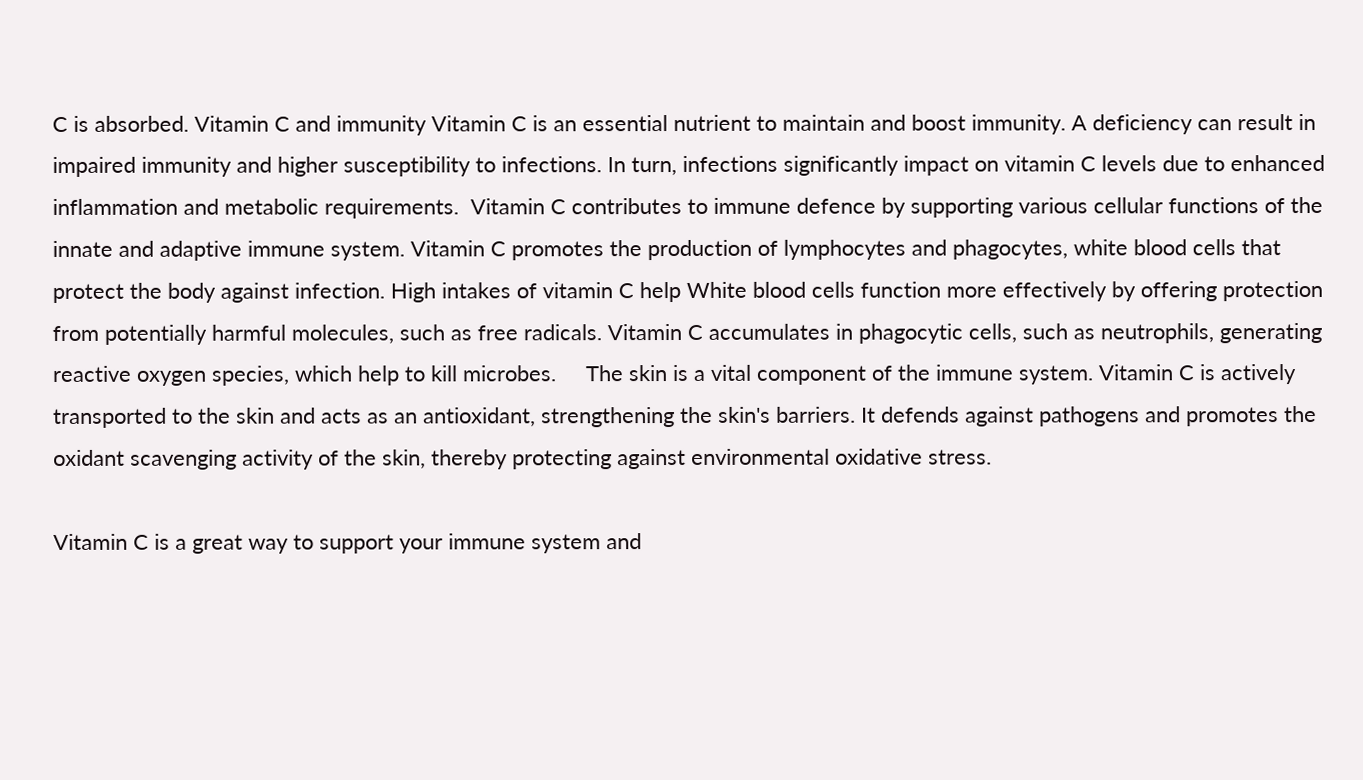C is absorbed. Vitamin C and immunity Vitamin C is an essential nutrient to maintain and boost immunity. A deficiency can result in impaired immunity and higher susceptibility to infections. In turn, infections significantly impact on vitamin C levels due to enhanced inflammation and metabolic requirements.  Vitamin C contributes to immune defence by supporting various cellular functions of the innate and adaptive immune system. Vitamin C promotes the production of lymphocytes and phagocytes, white blood cells that protect the body against infection. High intakes of vitamin C help White blood cells function more effectively by offering protection from potentially harmful molecules, such as free radicals. Vitamin C accumulates in phagocytic cells, such as neutrophils, generating reactive oxygen species, which help to kill microbes.     The skin is a vital component of the immune system. Vitamin C is actively transported to the skin and acts as an antioxidant, strengthening the skin's barriers. It defends against pathogens and promotes the oxidant scavenging activity of the skin, thereby protecting against environmental oxidative stress.

Vitamin C is a great way to support your immune system and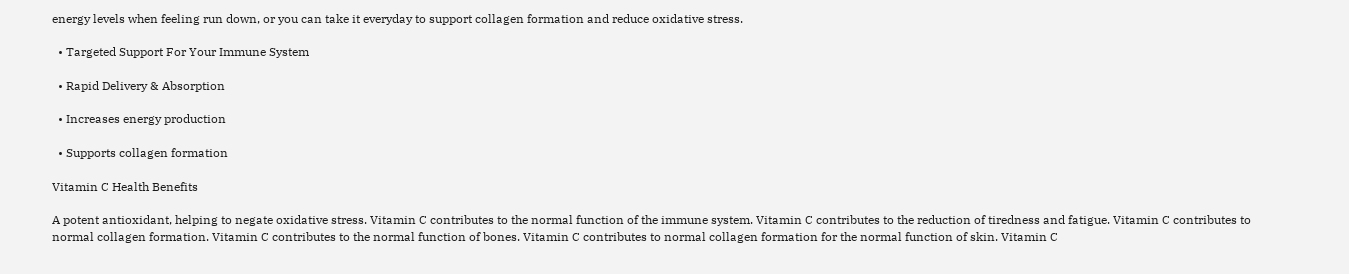energy levels when feeling run down, or you can take it everyday to support collagen formation and reduce oxidative stress.

  • Targeted Support For Your Immune System

  • Rapid Delivery & Absorption

  • Increases energy production

  • Supports collagen formation

Vitamin C Health Benefits

A potent antioxidant, helping to negate oxidative stress. Vitamin C contributes to the normal function of the immune system. Vitamin C contributes to the reduction of tiredness and fatigue. Vitamin C contributes to normal collagen formation. Vitamin C contributes to the normal function of bones. Vitamin C contributes to normal collagen formation for the normal function of skin. Vitamin C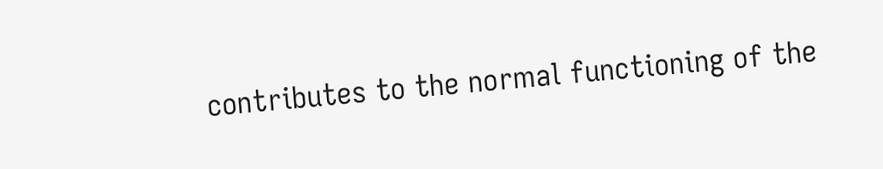contributes to the normal functioning of the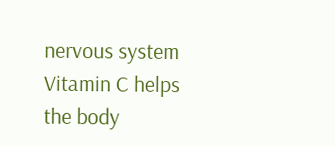nervous system Vitamin C helps the body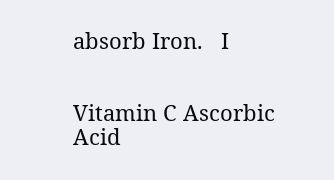absorb Iron.   I


Vitamin C Ascorbic Acid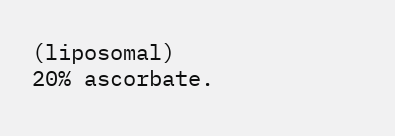(liposomal)
20% ascorbate.